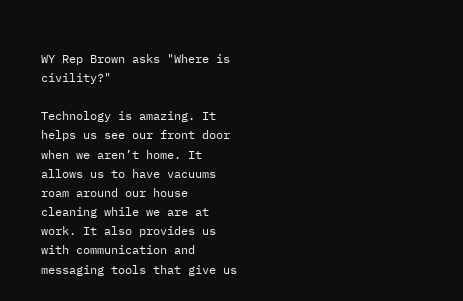WY Rep Brown asks "Where is civility?"

Technology is amazing. It helps us see our front door when we aren’t home. It allows us to have vacuums roam around our house cleaning while we are at work. It also provides us with communication and messaging tools that give us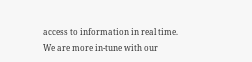access to information in real time.
We are more in-tune with our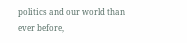politics and our world than ever before,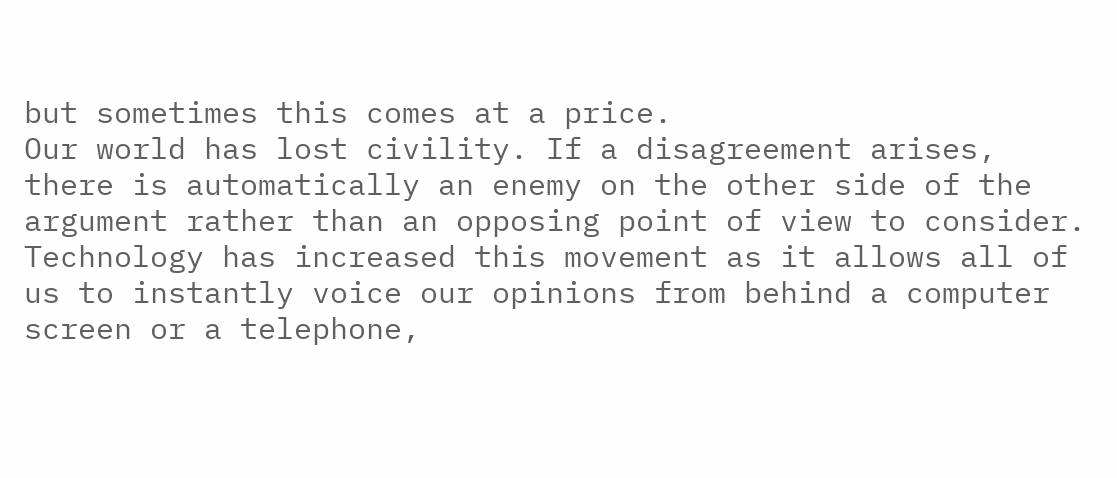but sometimes this comes at a price.
Our world has lost civility. If a disagreement arises, there is automatically an enemy on the other side of the argument rather than an opposing point of view to consider. Technology has increased this movement as it allows all of us to instantly voice our opinions from behind a computer screen or a telephone,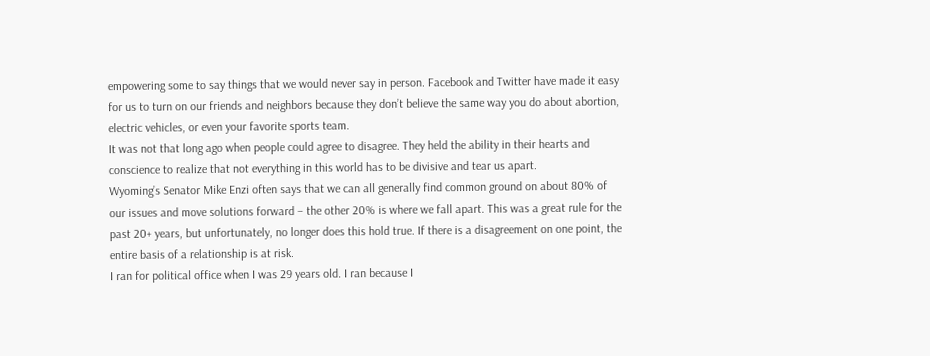empowering some to say things that we would never say in person. Facebook and Twitter have made it easy for us to turn on our friends and neighbors because they don’t believe the same way you do about abortion, electric vehicles, or even your favorite sports team.
It was not that long ago when people could agree to disagree. They held the ability in their hearts and conscience to realize that not everything in this world has to be divisive and tear us apart.
Wyoming’s Senator Mike Enzi often says that we can all generally find common ground on about 80% of our issues and move solutions forward – the other 20% is where we fall apart. This was a great rule for the past 20+ years, but unfortunately, no longer does this hold true. If there is a disagreement on one point, the entire basis of a relationship is at risk.
I ran for political office when I was 29 years old. I ran because I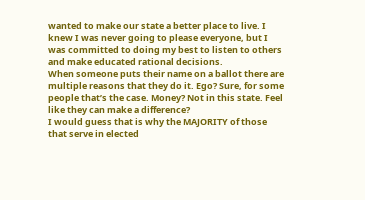wanted to make our state a better place to live. I knew I was never going to please everyone, but I was committed to doing my best to listen to others and make educated rational decisions.
When someone puts their name on a ballot there are multiple reasons that they do it. Ego? Sure, for some people that’s the case. Money? Not in this state. Feel like they can make a difference?
I would guess that is why the MAJORITY of those that serve in elected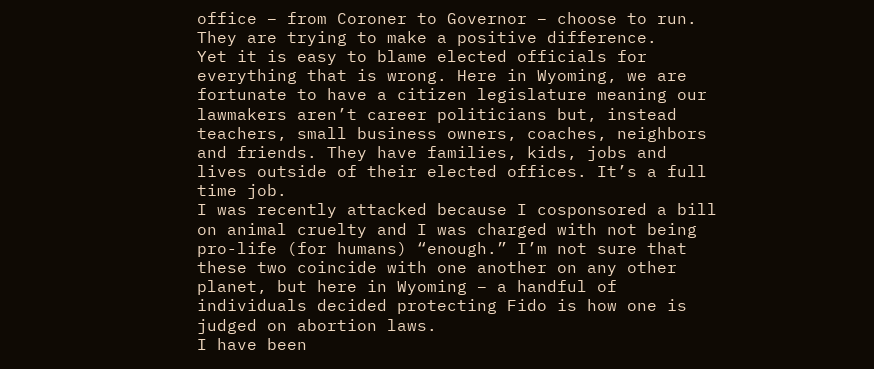office – from Coroner to Governor – choose to run. They are trying to make a positive difference.
Yet it is easy to blame elected officials for everything that is wrong. Here in Wyoming, we are fortunate to have a citizen legislature meaning our lawmakers aren’t career politicians but, instead teachers, small business owners, coaches, neighbors and friends. They have families, kids, jobs and lives outside of their elected offices. It’s a full time job.
I was recently attacked because I cosponsored a bill on animal cruelty and I was charged with not being pro-life (for humans) “enough.” I’m not sure that these two coincide with one another on any other planet, but here in Wyoming – a handful of individuals decided protecting Fido is how one is judged on abortion laws.
I have been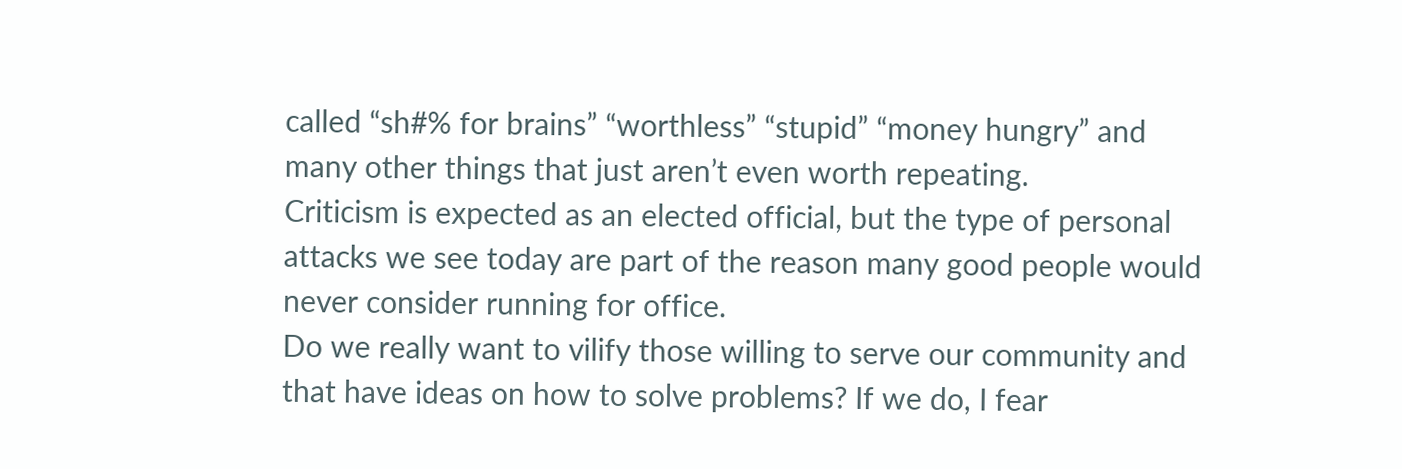called “sh#% for brains” “worthless” “stupid” “money hungry” and many other things that just aren’t even worth repeating.
Criticism is expected as an elected official, but the type of personal attacks we see today are part of the reason many good people would never consider running for office.
Do we really want to vilify those willing to serve our community and that have ideas on how to solve problems? If we do, I fear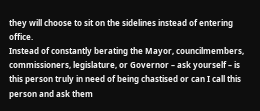they will choose to sit on the sidelines instead of entering office.
Instead of constantly berating the Mayor, councilmembers, commissioners, legislature, or Governor – ask yourself – is this person truly in need of being chastised or can I call this person and ask them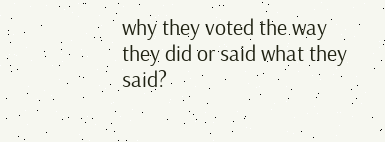why they voted the way they did or said what they said?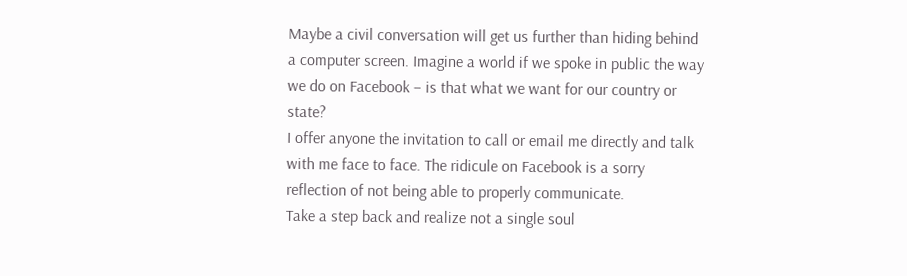Maybe a civil conversation will get us further than hiding behind a computer screen. Imagine a world if we spoke in public the way we do on Facebook – is that what we want for our country or state?
I offer anyone the invitation to call or email me directly and talk with me face to face. The ridicule on Facebook is a sorry reflection of not being able to properly communicate.
Take a step back and realize not a single soul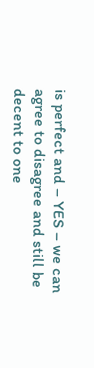is perfect and – YES – we can agree to disagree and still be decent to one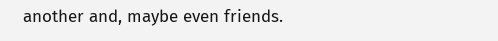another and, maybe even friends.